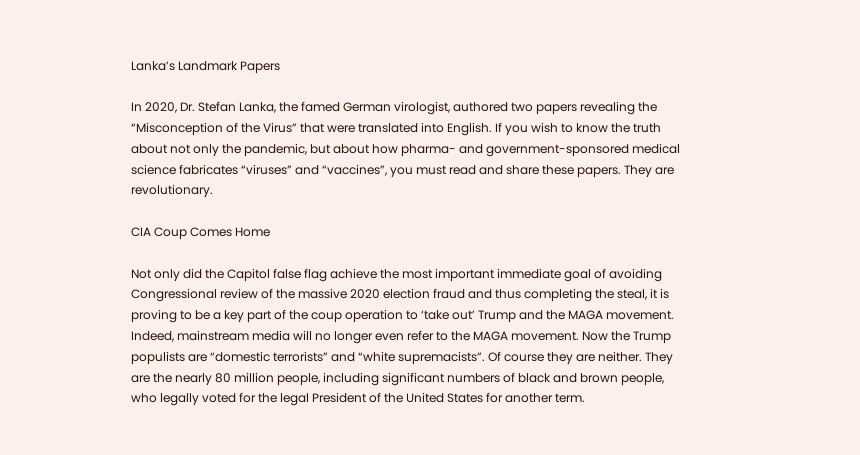Lanka’s Landmark Papers

In 2020, Dr. Stefan Lanka, the famed German virologist, authored two papers revealing the “Misconception of the Virus” that were translated into English. If you wish to know the truth about not only the pandemic, but about how pharma- and government-sponsored medical science fabricates “viruses” and “vaccines”, you must read and share these papers. They are revolutionary.

CIA Coup Comes Home

Not only did the Capitol false flag achieve the most important immediate goal of avoiding Congressional review of the massive 2020 election fraud and thus completing the steal, it is proving to be a key part of the coup operation to ‘take out’ Trump and the MAGA movement. Indeed, mainstream media will no longer even refer to the MAGA movement. Now the Trump populists are “domestic terrorists” and “white supremacists”. Of course they are neither. They are the nearly 80 million people, including significant numbers of black and brown people, who legally voted for the legal President of the United States for another term.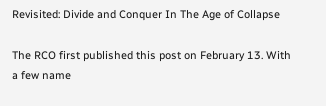Revisited: Divide and Conquer In The Age of Collapse

The RCO first published this post on February 13. With a few name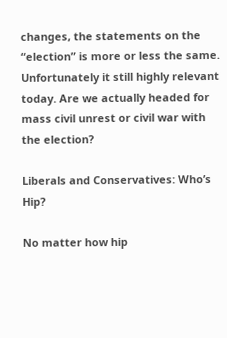changes, the statements on the “election” is more or less the same. Unfortunately it still highly relevant today. Are we actually headed for mass civil unrest or civil war with the election?

Liberals and Conservatives: Who’s Hip?

No matter how hip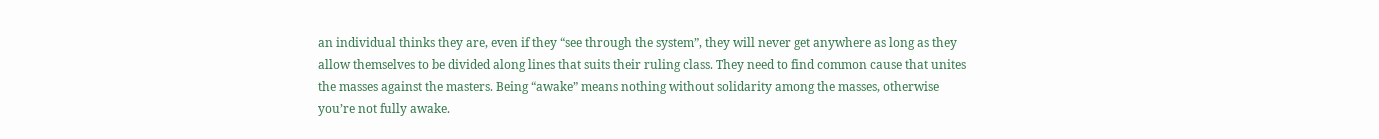an individual thinks they are, even if they “see through the system”, they will never get anywhere as long as they allow themselves to be divided along lines that suits their ruling class. They need to find common cause that unites the masses against the masters. Being “awake” means nothing without solidarity among the masses, otherwise you’re not fully awake.